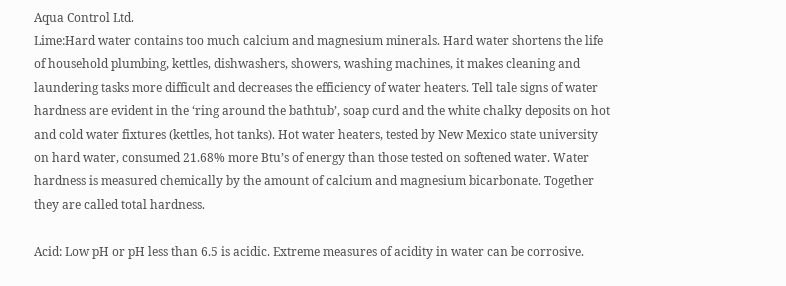Aqua Control Ltd.
Lime:Hard water contains too much calcium and magnesium minerals. Hard water shortens the life of household plumbing, kettles, dishwashers, showers, washing machines, it makes cleaning and laundering tasks more difficult and decreases the efficiency of water heaters. Tell tale signs of water hardness are evident in the ‘ring around the bathtub’, soap curd and the white chalky deposits on hot and cold water fixtures (kettles, hot tanks). Hot water heaters, tested by New Mexico state university on hard water, consumed 21.68% more Btu’s of energy than those tested on softened water. Water hardness is measured chemically by the amount of calcium and magnesium bicarbonate. Together they are called total hardness.

Acid: Low pH or pH less than 6.5 is acidic. Extreme measures of acidity in water can be corrosive.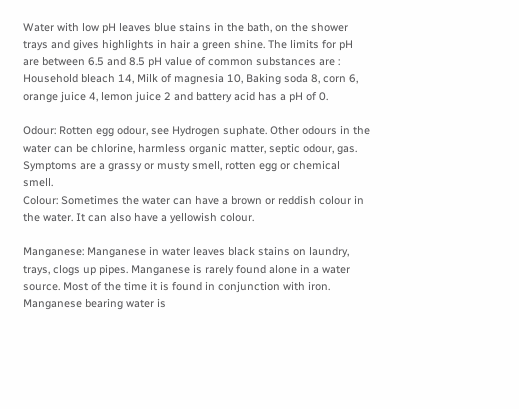Water with low pH leaves blue stains in the bath, on the shower trays and gives highlights in hair a green shine. The limits for pH are between 6.5 and 8.5 pH value of common substances are : Household bleach 14, Milk of magnesia 10, Baking soda 8, corn 6, orange juice 4, lemon juice 2 and battery acid has a pH of 0.

Odour: Rotten egg odour, see Hydrogen suphate. Other odours in the water can be chlorine, harmless organic matter, septic odour, gas. Symptoms are a grassy or musty smell, rotten egg or chemical smell.
Colour: Sometimes the water can have a brown or reddish colour in the water. It can also have a yellowish colour.

Manganese: Manganese in water leaves black stains on laundry, trays, clogs up pipes. Manganese is rarely found alone in a water source. Most of the time it is found in conjunction with iron. Manganese bearing water is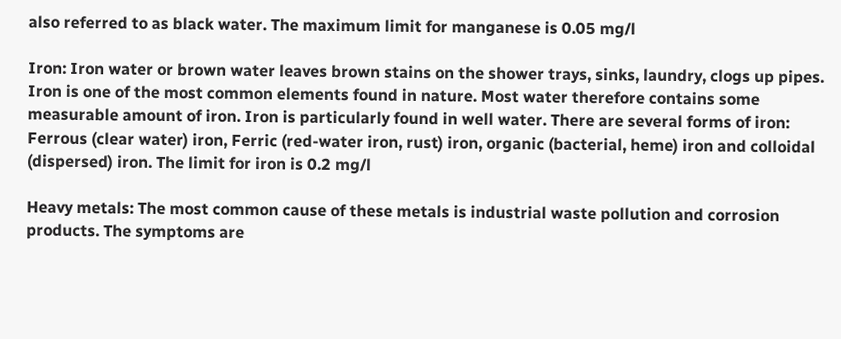also referred to as black water. The maximum limit for manganese is 0.05 mg/l

Iron: Iron water or brown water leaves brown stains on the shower trays, sinks, laundry, clogs up pipes. Iron is one of the most common elements found in nature. Most water therefore contains some measurable amount of iron. Iron is particularly found in well water. There are several forms of iron: Ferrous (clear water) iron, Ferric (red-water iron, rust) iron, organic (bacterial, heme) iron and colloidal (dispersed) iron. The limit for iron is 0.2 mg/l

Heavy metals: The most common cause of these metals is industrial waste pollution and corrosion products. The symptoms are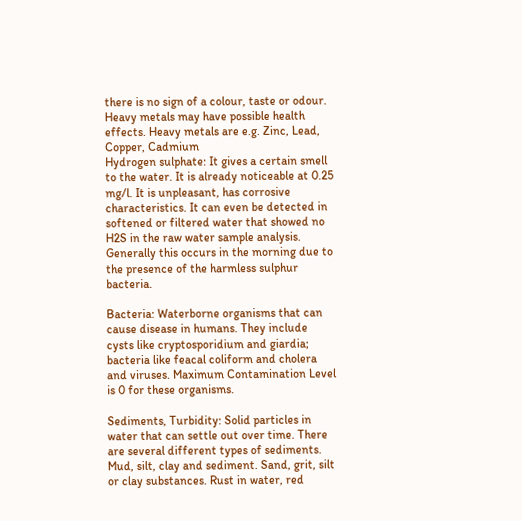there is no sign of a colour, taste or odour. Heavy metals may have possible health effects. Heavy metals are e.g. Zinc, Lead, Copper, Cadmium
Hydrogen sulphate: It gives a certain smell to the water. It is already noticeable at 0.25 mg/l. It is unpleasant, has corrosive characteristics. It can even be detected in softened or filtered water that showed no H2S in the raw water sample analysis. Generally this occurs in the morning due to the presence of the harmless sulphur bacteria.

Bacteria: Waterborne organisms that can cause disease in humans. They include cysts like cryptosporidium and giardia; bacteria like feacal coliform and cholera and viruses. Maximum Contamination Level is 0 for these organisms.

Sediments, Turbidity: Solid particles in water that can settle out over time. There are several different types of sediments. Mud, silt, clay and sediment. Sand, grit, silt or clay substances. Rust in water, red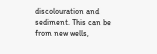discolouration and sediment. This can be from new wells,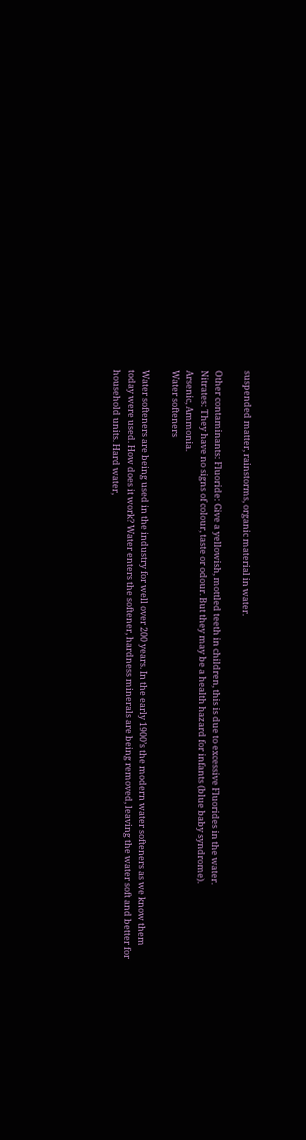suspended matter, rainstorms, organic material in water.

Other contaminants: Fluoride: Give a yellowish, mottled teeth in children, this is due to excessive Fluorides in the water.
Nitrates: They have no signs of colour, taste or odour. But they may be a health hazard for infants (blue baby syndrome).
Arsenic, Ammonia.
Water softeners

Water softeners are being used in the industry for well over 200 years. In the early 1900’s the modern water softeners as we know them today were used. How does it work? Water enters the softener, hardness minerals are being removed, leaving the water soft and better for household units. Hard water,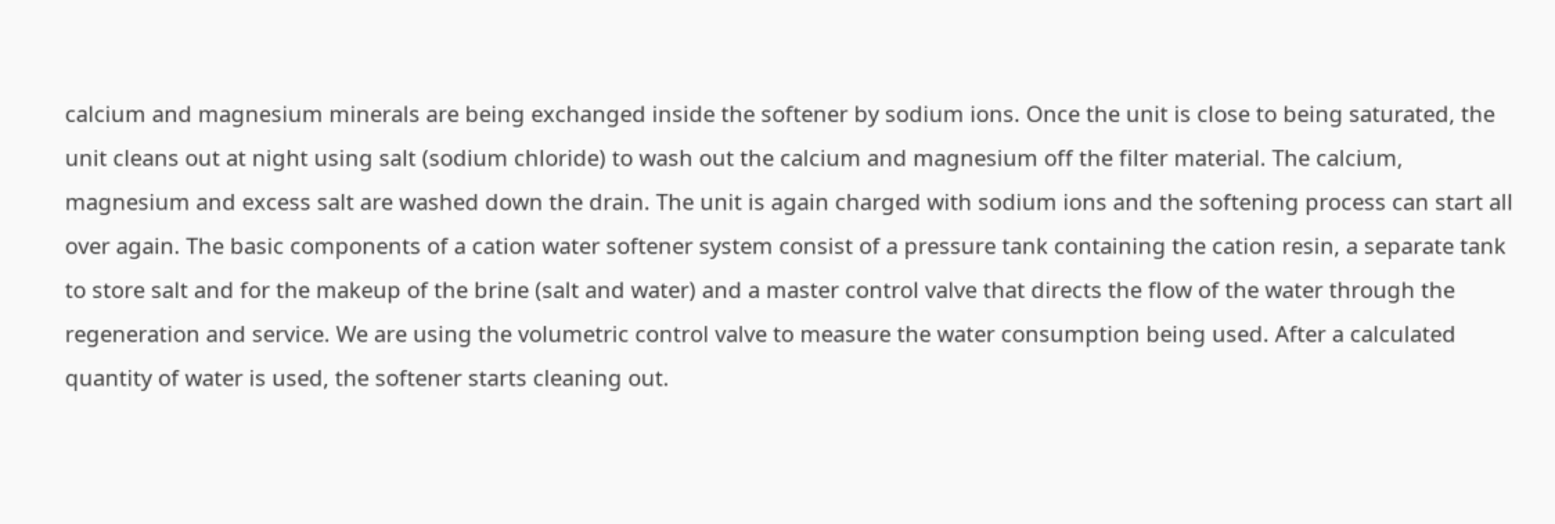calcium and magnesium minerals are being exchanged inside the softener by sodium ions. Once the unit is close to being saturated, the unit cleans out at night using salt (sodium chloride) to wash out the calcium and magnesium off the filter material. The calcium, magnesium and excess salt are washed down the drain. The unit is again charged with sodium ions and the softening process can start all over again. The basic components of a cation water softener system consist of a pressure tank containing the cation resin, a separate tank to store salt and for the makeup of the brine (salt and water) and a master control valve that directs the flow of the water through the regeneration and service. We are using the volumetric control valve to measure the water consumption being used. After a calculated quantity of water is used, the softener starts cleaning out.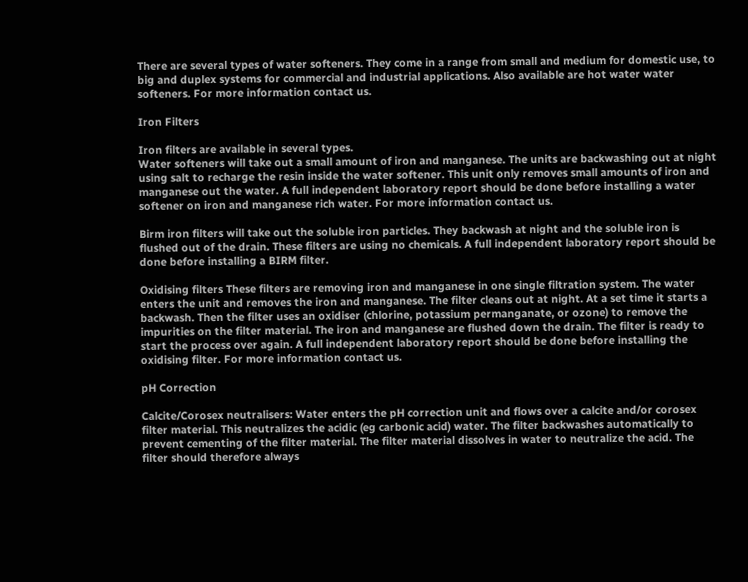There are several types of water softeners. They come in a range from small and medium for domestic use, to big and duplex systems for commercial and industrial applications. Also available are hot water water softeners. For more information contact us.

Iron Filters

Iron filters are available in several types.
Water softeners will take out a small amount of iron and manganese. The units are backwashing out at night using salt to recharge the resin inside the water softener. This unit only removes small amounts of iron and manganese out the water. A full independent laboratory report should be done before installing a water softener on iron and manganese rich water. For more information contact us.

Birm iron filters will take out the soluble iron particles. They backwash at night and the soluble iron is flushed out of the drain. These filters are using no chemicals. A full independent laboratory report should be done before installing a BIRM filter.

Oxidising filters These filters are removing iron and manganese in one single filtration system. The water enters the unit and removes the iron and manganese. The filter cleans out at night. At a set time it starts a backwash. Then the filter uses an oxidiser (chlorine, potassium permanganate, or ozone) to remove the impurities on the filter material. The iron and manganese are flushed down the drain. The filter is ready to start the process over again. A full independent laboratory report should be done before installing the oxidising filter. For more information contact us.

pH Correction

Calcite/Corosex neutralisers: Water enters the pH correction unit and flows over a calcite and/or corosex filter material. This neutralizes the acidic (eg carbonic acid) water. The filter backwashes automatically to prevent cementing of the filter material. The filter material dissolves in water to neutralize the acid. The filter should therefore always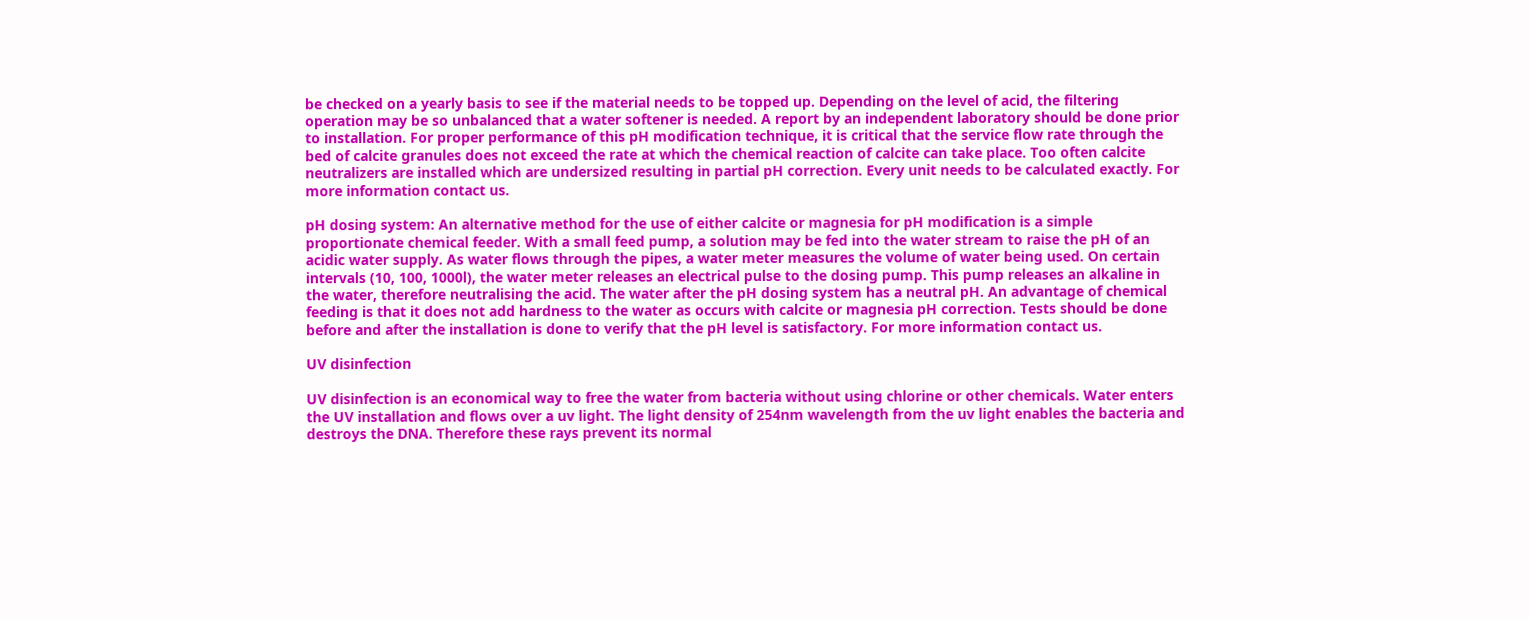be checked on a yearly basis to see if the material needs to be topped up. Depending on the level of acid, the filtering operation may be so unbalanced that a water softener is needed. A report by an independent laboratory should be done prior to installation. For proper performance of this pH modification technique, it is critical that the service flow rate through the bed of calcite granules does not exceed the rate at which the chemical reaction of calcite can take place. Too often calcite neutralizers are installed which are undersized resulting in partial pH correction. Every unit needs to be calculated exactly. For more information contact us.

pH dosing system: An alternative method for the use of either calcite or magnesia for pH modification is a simple proportionate chemical feeder. With a small feed pump, a solution may be fed into the water stream to raise the pH of an acidic water supply. As water flows through the pipes, a water meter measures the volume of water being used. On certain intervals (10, 100, 1000l), the water meter releases an electrical pulse to the dosing pump. This pump releases an alkaline in the water, therefore neutralising the acid. The water after the pH dosing system has a neutral pH. An advantage of chemical feeding is that it does not add hardness to the water as occurs with calcite or magnesia pH correction. Tests should be done before and after the installation is done to verify that the pH level is satisfactory. For more information contact us.

UV disinfection

UV disinfection is an economical way to free the water from bacteria without using chlorine or other chemicals. Water enters the UV installation and flows over a uv light. The light density of 254nm wavelength from the uv light enables the bacteria and destroys the DNA. Therefore these rays prevent its normal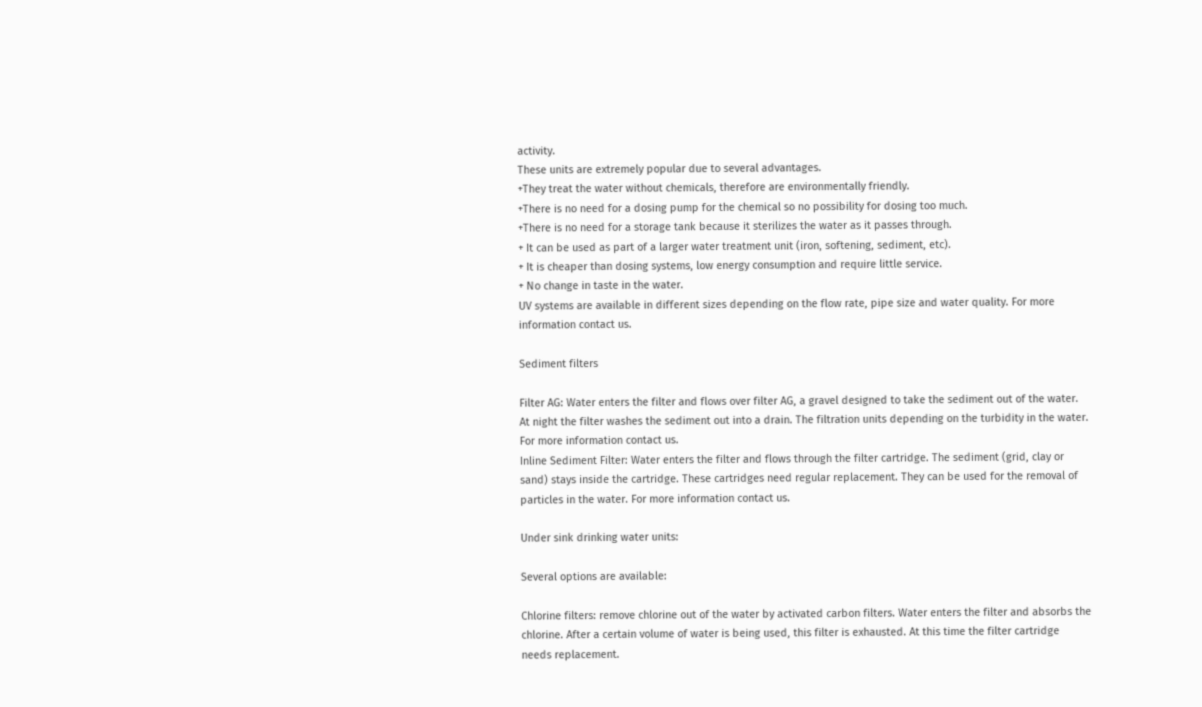activity.
These units are extremely popular due to several advantages.
+They treat the water without chemicals, therefore are environmentally friendly.
+There is no need for a dosing pump for the chemical so no possibility for dosing too much.
+There is no need for a storage tank because it sterilizes the water as it passes through.
+ It can be used as part of a larger water treatment unit (iron, softening, sediment, etc).
+ It is cheaper than dosing systems, low energy consumption and require little service.
+ No change in taste in the water.
UV systems are available in different sizes depending on the flow rate, pipe size and water quality. For more information contact us.

Sediment filters

Filter AG: Water enters the filter and flows over filter AG, a gravel designed to take the sediment out of the water. At night the filter washes the sediment out into a drain. The filtration units depending on the turbidity in the water. For more information contact us.
Inline Sediment Filter: Water enters the filter and flows through the filter cartridge. The sediment (grid, clay or sand) stays inside the cartridge. These cartridges need regular replacement. They can be used for the removal of particles in the water. For more information contact us.

Under sink drinking water units:

Several options are available:

Chlorine filters: remove chlorine out of the water by activated carbon filters. Water enters the filter and absorbs the chlorine. After a certain volume of water is being used, this filter is exhausted. At this time the filter cartridge needs replacement.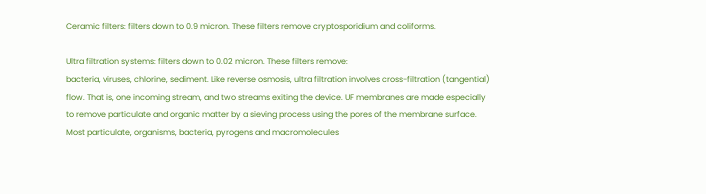Ceramic filters: filters down to 0.9 micron. These filters remove cryptosporidium and coliforms.

Ultra filtration systems: filters down to 0.02 micron. These filters remove:
bacteria, viruses, chlorine, sediment. Like reverse osmosis, ultra filtration involves cross-filtration (tangential) flow. That is, one incoming stream, and two streams exiting the device. UF membranes are made especially to remove particulate and organic matter by a sieving process using the pores of the membrane surface. Most particulate, organisms, bacteria, pyrogens and macromolecules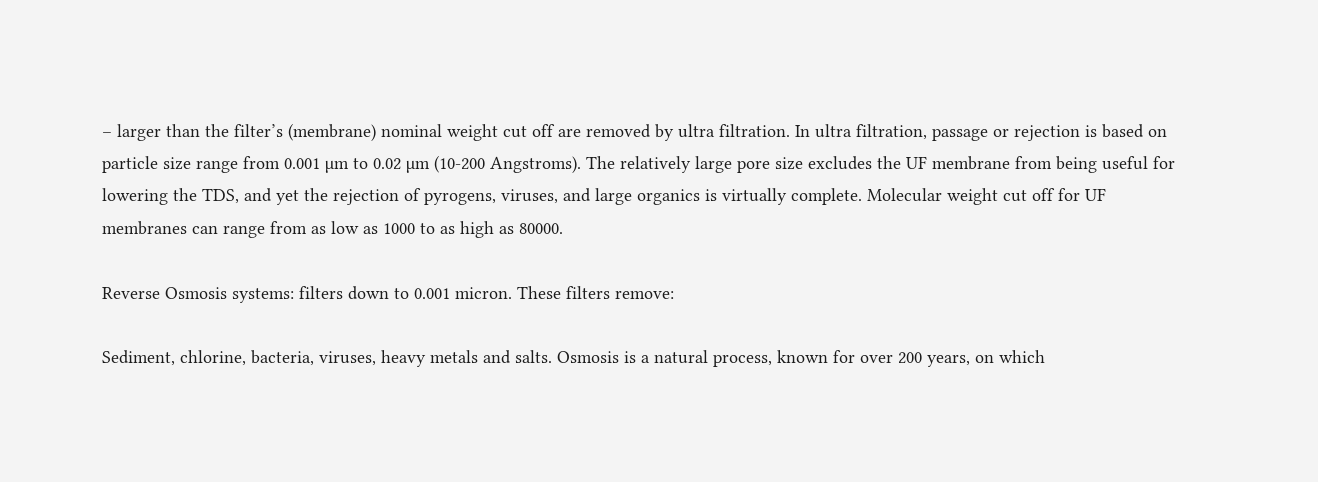– larger than the filter’s (membrane) nominal weight cut off are removed by ultra filtration. In ultra filtration, passage or rejection is based on particle size range from 0.001 µm to 0.02 µm (10-200 Angstroms). The relatively large pore size excludes the UF membrane from being useful for lowering the TDS, and yet the rejection of pyrogens, viruses, and large organics is virtually complete. Molecular weight cut off for UF membranes can range from as low as 1000 to as high as 80000.

Reverse Osmosis systems: filters down to 0.001 micron. These filters remove:

Sediment, chlorine, bacteria, viruses, heavy metals and salts. Osmosis is a natural process, known for over 200 years, on which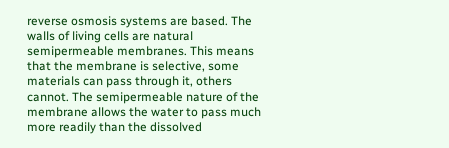reverse osmosis systems are based. The walls of living cells are natural semipermeable membranes. This means that the membrane is selective, some materials can pass through it, others cannot. The semipermeable nature of the membrane allows the water to pass much more readily than the dissolved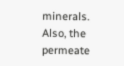minerals. Also, the permeate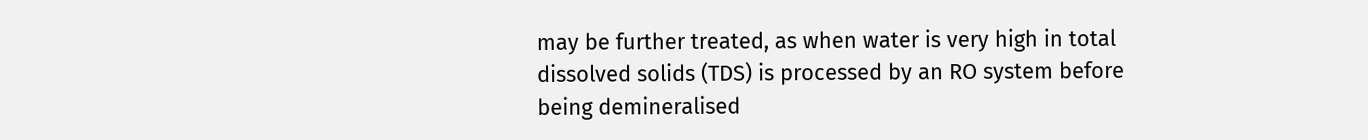may be further treated, as when water is very high in total dissolved solids (TDS) is processed by an RO system before being demineralised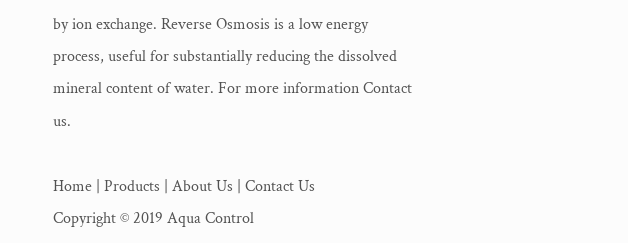by ion exchange. Reverse Osmosis is a low energy process, useful for substantially reducing the dissolved mineral content of water. For more information Contact us.

Home | Products | About Us | Contact Us
Copyright © 2019 Aqua Control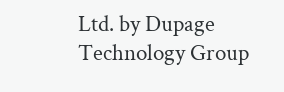Ltd. by Dupage Technology Group